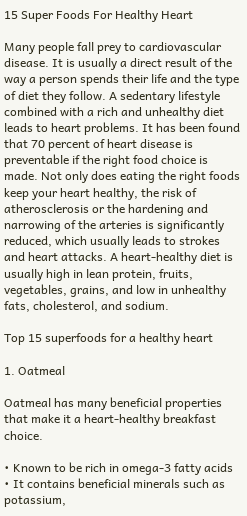15 Super Foods For Healthy Heart

Many people fall prey to cardiovascular disease. It is usually a direct result of the way a person spends their life and the type of diet they follow. A sedentary lifestyle combined with a rich and unhealthy diet leads to heart problems. It has been found that 70 percent of heart disease is preventable if the right food choice is made. Not only does eating the right foods keep your heart healthy, the risk of atherosclerosis or the hardening and narrowing of the arteries is significantly reduced, which usually leads to strokes and heart attacks. A heart-healthy diet is usually high in lean protein, fruits, vegetables, grains, and low in unhealthy fats, cholesterol, and sodium.

Top 15 superfoods for a healthy heart

1. Oatmeal

Oatmeal has many beneficial properties that make it a heart-healthy breakfast choice.

• Known to be rich in omega-3 fatty acids
• It contains beneficial minerals such as potassium,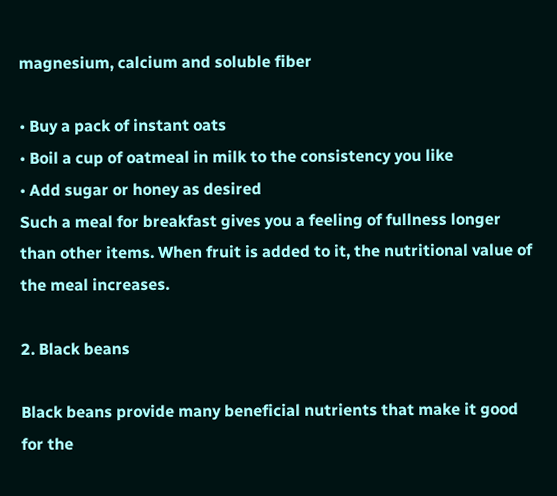magnesium, calcium and soluble fiber

• Buy a pack of instant oats
• Boil a cup of oatmeal in milk to the consistency you like
• Add sugar or honey as desired
Such a meal for breakfast gives you a feeling of fullness longer than other items. When fruit is added to it, the nutritional value of the meal increases.

2. Black beans

Black beans provide many beneficial nutrients that make it good for the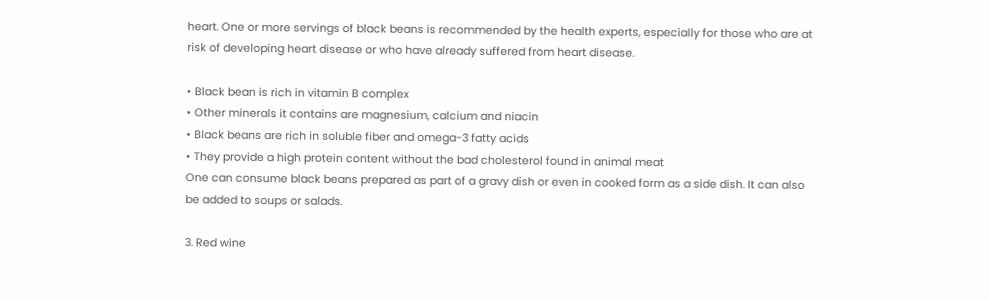heart. One or more servings of black beans is recommended by the health experts, especially for those who are at risk of developing heart disease or who have already suffered from heart disease.

• Black bean is rich in vitamin B complex
• Other minerals it contains are magnesium, calcium and niacin
• Black beans are rich in soluble fiber and omega-3 fatty acids
• They provide a high protein content without the bad cholesterol found in animal meat
One can consume black beans prepared as part of a gravy dish or even in cooked form as a side dish. It can also be added to soups or salads.

3. Red wine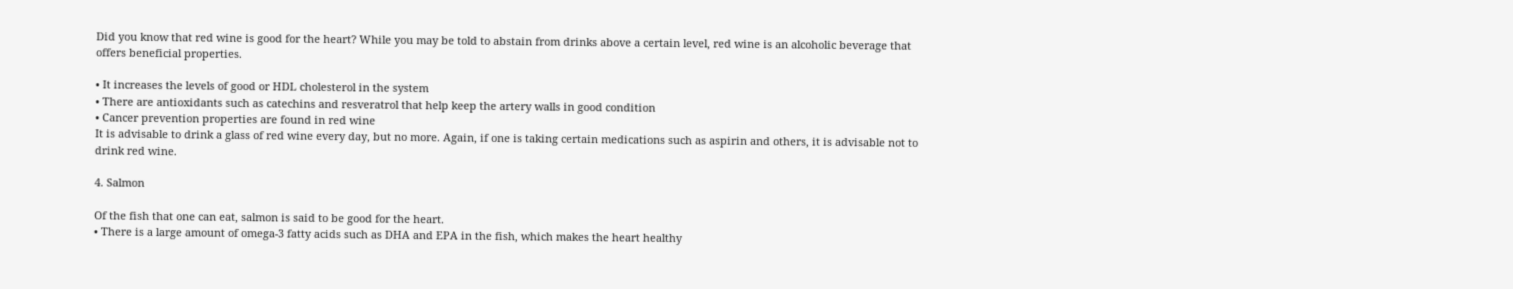Did you know that red wine is good for the heart? While you may be told to abstain from drinks above a certain level, red wine is an alcoholic beverage that offers beneficial properties.

• It increases the levels of good or HDL cholesterol in the system
• There are antioxidants such as catechins and resveratrol that help keep the artery walls in good condition
• Cancer prevention properties are found in red wine
It is advisable to drink a glass of red wine every day, but no more. Again, if one is taking certain medications such as aspirin and others, it is advisable not to drink red wine.

4. Salmon

Of the fish that one can eat, salmon is said to be good for the heart.
• There is a large amount of omega-3 fatty acids such as DHA and EPA in the fish, which makes the heart healthy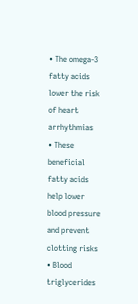• The omega-3 fatty acids lower the risk of heart arrhythmias
• These beneficial fatty acids help lower blood pressure and prevent clotting risks
• Blood triglycerides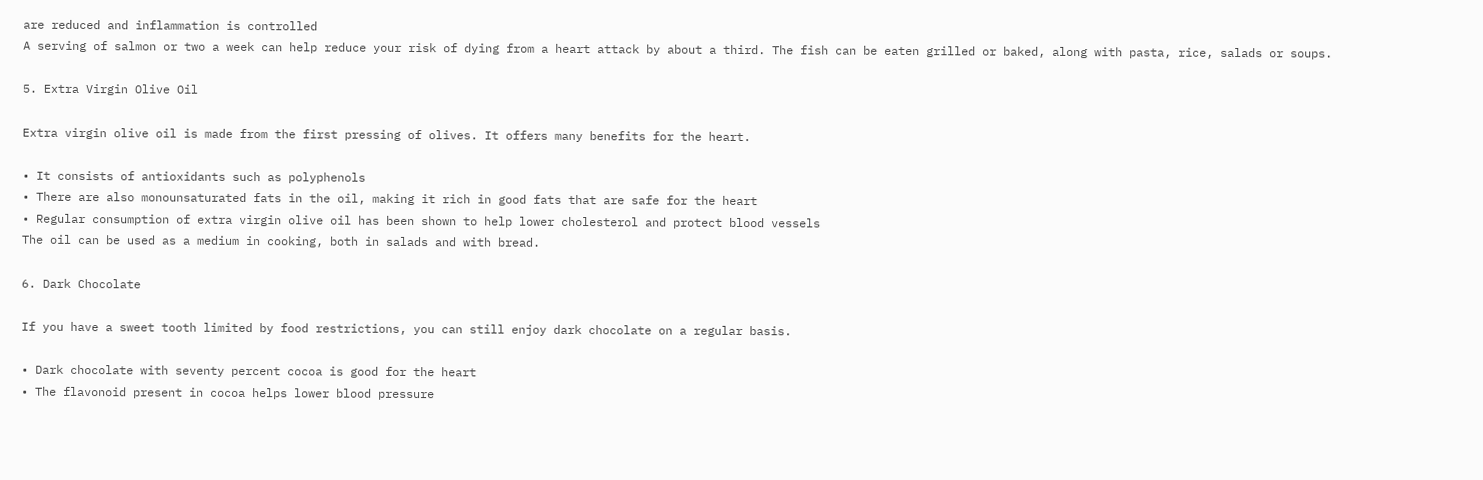are reduced and inflammation is controlled
A serving of salmon or two a week can help reduce your risk of dying from a heart attack by about a third. The fish can be eaten grilled or baked, along with pasta, rice, salads or soups.

5. Extra Virgin Olive Oil

Extra virgin olive oil is made from the first pressing of olives. It offers many benefits for the heart.

• It consists of antioxidants such as polyphenols
• There are also monounsaturated fats in the oil, making it rich in good fats that are safe for the heart
• Regular consumption of extra virgin olive oil has been shown to help lower cholesterol and protect blood vessels
The oil can be used as a medium in cooking, both in salads and with bread.

6. Dark Chocolate

If you have a sweet tooth limited by food restrictions, you can still enjoy dark chocolate on a regular basis.

• Dark chocolate with seventy percent cocoa is good for the heart
• The flavonoid present in cocoa helps lower blood pressure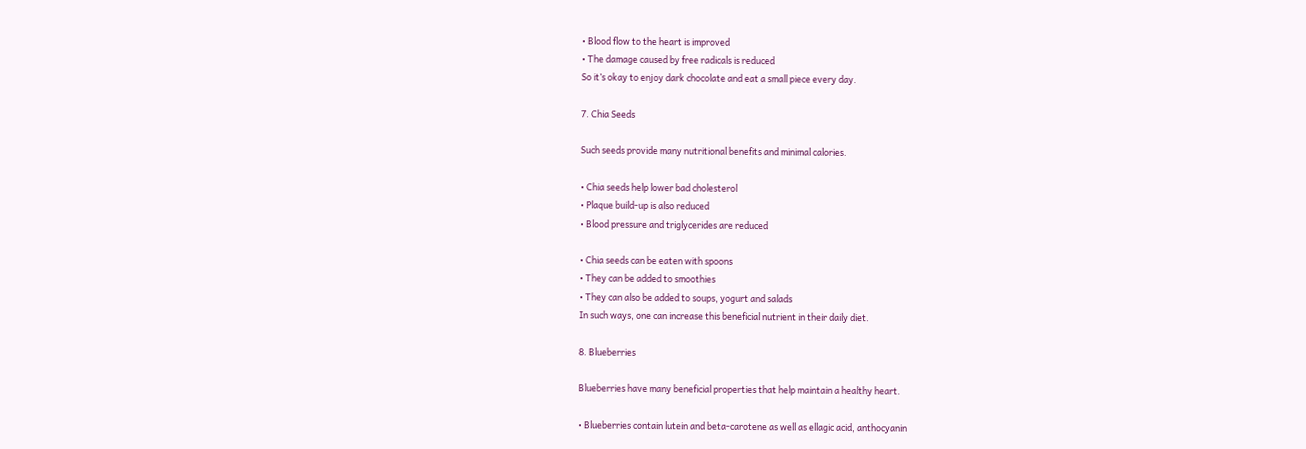• Blood flow to the heart is improved
• The damage caused by free radicals is reduced
So it’s okay to enjoy dark chocolate and eat a small piece every day.

7. Chia Seeds

Such seeds provide many nutritional benefits and minimal calories.

• Chia seeds help lower bad cholesterol
• Plaque build-up is also reduced
• Blood pressure and triglycerides are reduced

• Chia seeds can be eaten with spoons
• They can be added to smoothies
• They can also be added to soups, yogurt and salads
In such ways, one can increase this beneficial nutrient in their daily diet.

8. Blueberries

Blueberries have many beneficial properties that help maintain a healthy heart.

• Blueberries contain lutein and beta-carotene as well as ellagic acid, anthocyanin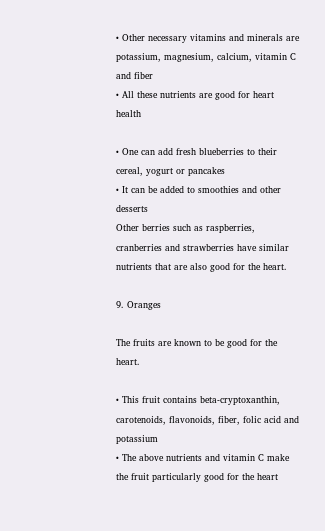• Other necessary vitamins and minerals are potassium, magnesium, calcium, vitamin C and fiber
• All these nutrients are good for heart health

• One can add fresh blueberries to their cereal, yogurt or pancakes
• It can be added to smoothies and other desserts
Other berries such as raspberries, cranberries and strawberries have similar nutrients that are also good for the heart.

9. Oranges

The fruits are known to be good for the heart.

• This fruit contains beta-cryptoxanthin, carotenoids, flavonoids, fiber, folic acid and potassium
• The above nutrients and vitamin C make the fruit particularly good for the heart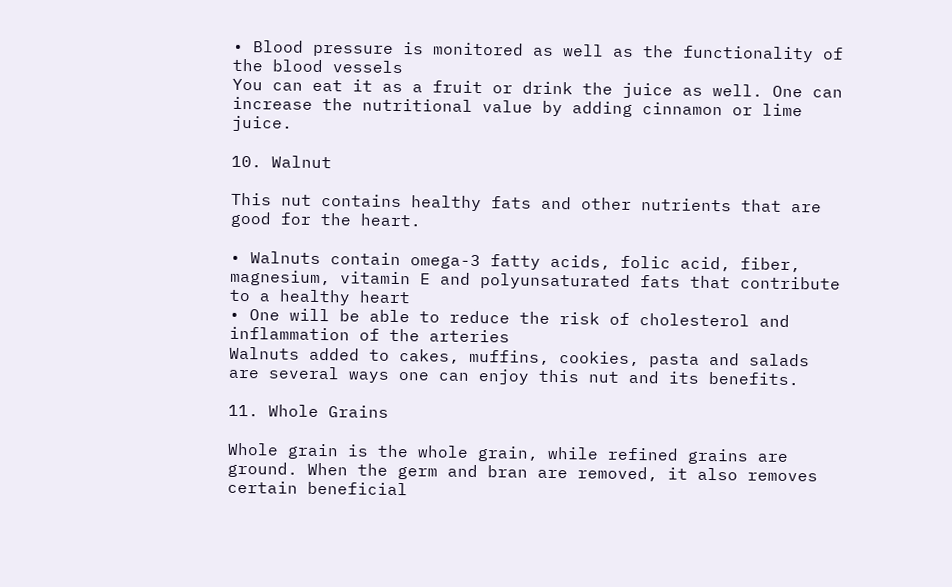• Blood pressure is monitored as well as the functionality of the blood vessels
You can eat it as a fruit or drink the juice as well. One can increase the nutritional value by adding cinnamon or lime juice.

10. Walnut

This nut contains healthy fats and other nutrients that are good for the heart.

• Walnuts contain omega-3 fatty acids, folic acid, fiber, magnesium, vitamin E and polyunsaturated fats that contribute to a healthy heart
• One will be able to reduce the risk of cholesterol and inflammation of the arteries
Walnuts added to cakes, muffins, cookies, pasta and salads are several ways one can enjoy this nut and its benefits.

11. Whole Grains

Whole grain is the whole grain, while refined grains are ground. When the germ and bran are removed, it also removes certain beneficial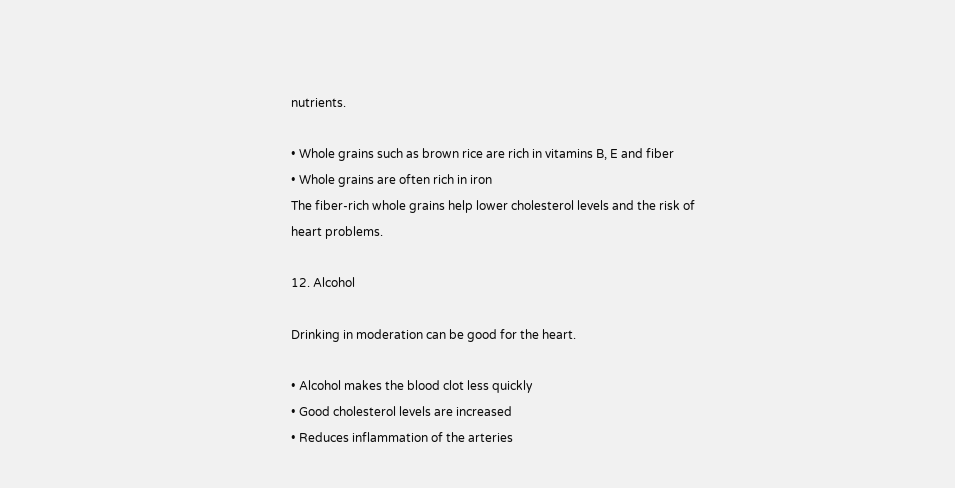nutrients.

• Whole grains such as brown rice are rich in vitamins B, E and fiber
• Whole grains are often rich in iron
The fiber-rich whole grains help lower cholesterol levels and the risk of heart problems.

12. Alcohol

Drinking in moderation can be good for the heart.

• Alcohol makes the blood clot less quickly
• Good cholesterol levels are increased
• Reduces inflammation of the arteries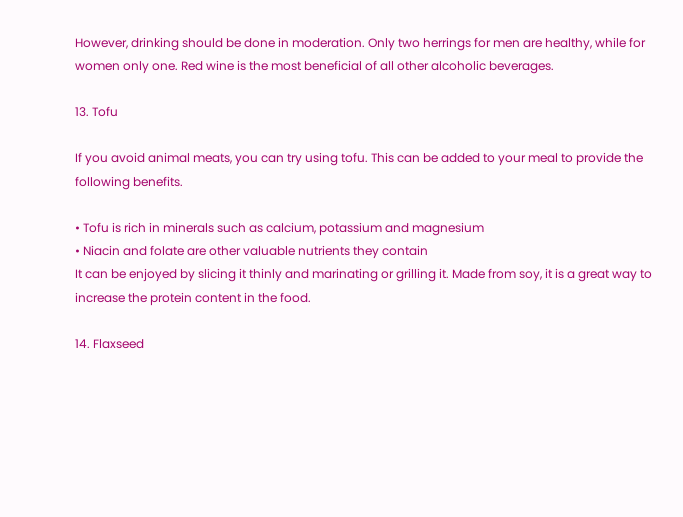However, drinking should be done in moderation. Only two herrings for men are healthy, while for women only one. Red wine is the most beneficial of all other alcoholic beverages.

13. Tofu

If you avoid animal meats, you can try using tofu. This can be added to your meal to provide the following benefits.

• Tofu is rich in minerals such as calcium, potassium and magnesium
• Niacin and folate are other valuable nutrients they contain
It can be enjoyed by slicing it thinly and marinating or grilling it. Made from soy, it is a great way to increase the protein content in the food.

14. Flaxseed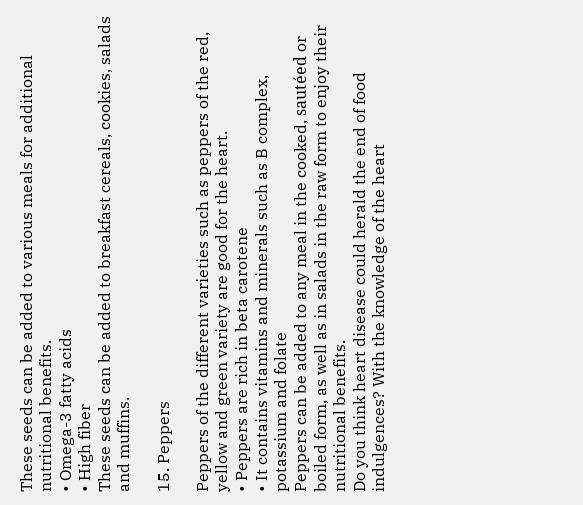These seeds can be added to various meals for additional nutritional benefits.
• Omega-3 fatty acids
• High fiber
These seeds can be added to breakfast cereals, cookies, salads and muffins.

15. Peppers

Peppers of the different varieties such as peppers of the red, yellow and green variety are good for the heart.
• Peppers are rich in beta carotene
• It contains vitamins and minerals such as B complex, potassium and folate
Peppers can be added to any meal in the cooked, sautéed or boiled form, as well as in salads in the raw form to enjoy their nutritional benefits.
Do you think heart disease could herald the end of food indulgences? With the knowledge of the heart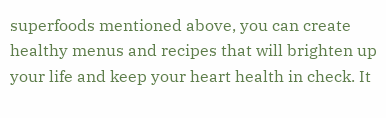superfoods mentioned above, you can create healthy menus and recipes that will brighten up your life and keep your heart health in check. It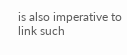is also imperative to link such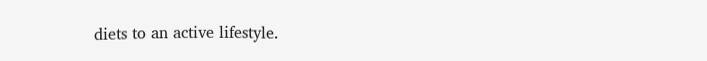diets to an active lifestyle.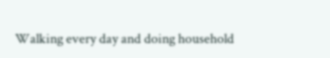Walking every day and doing household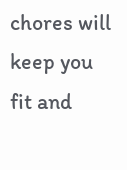chores will keep you fit and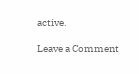active.

Leave a Comment